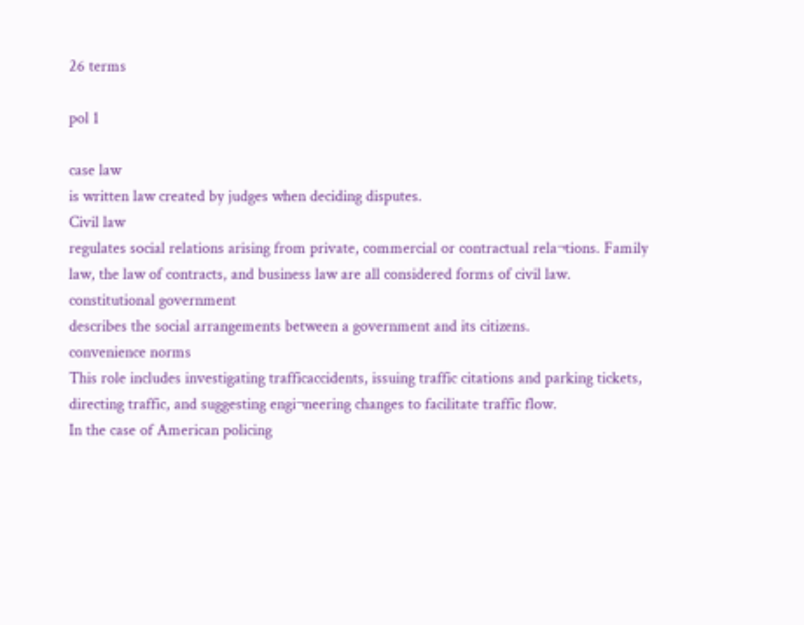26 terms

pol 1

case law
is written law created by judges when deciding disputes.
Civil law
regulates social relations arising from private, commercial or contractual rela¬tions. Family law, the law of contracts, and business law are all considered forms of civil law.
constitutional government
describes the social arrangements between a government and its citizens.
convenience norms
This role includes investigating trafficaccidents, issuing traffic citations and parking tickets, directing traffic, and suggesting engi¬neering changes to facilitate traffic flow.
In the case of American policing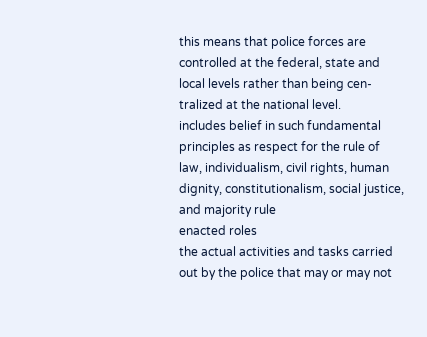this means that police forces are controlled at the federal, state and local levels rather than being cen-tralized at the national level.
includes belief in such fundamental principles as respect for the rule of law, individualism, civil rights, human dignity, constitutionalism, social justice, and majority rule
enacted roles
the actual activities and tasks carried out by the police that may or may not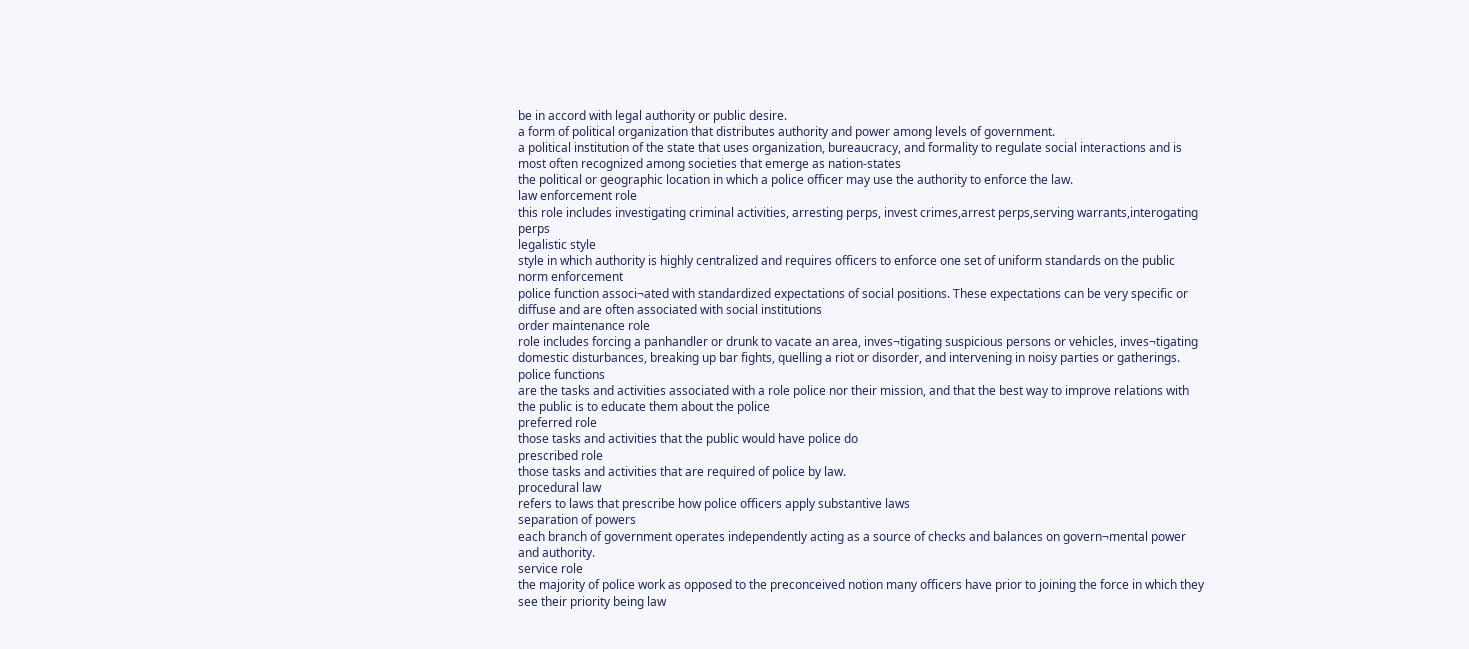be in accord with legal authority or public desire.
a form of political organization that distributes authority and power among levels of government.
a political institution of the state that uses organization, bureaucracy, and formality to regulate social interactions and is most often recognized among societies that emerge as nation-states
the political or geographic location in which a police officer may use the authority to enforce the law.
law enforcement role
this role includes investigating criminal activities, arresting perps, invest crimes,arrest perps,serving warrants,interogating perps
legalistic style
style in which authority is highly centralized and requires officers to enforce one set of uniform standards on the public
norm enforcement
police function associ¬ated with standardized expectations of social positions. These expectations can be very specific or diffuse and are often associated with social institutions
order maintenance role
role includes forcing a panhandler or drunk to vacate an area, inves¬tigating suspicious persons or vehicles, inves¬tigating domestic disturbances, breaking up bar fights, quelling a riot or disorder, and intervening in noisy parties or gatherings.
police functions
are the tasks and activities associated with a role police nor their mission, and that the best way to improve relations with the public is to educate them about the police
preferred role
those tasks and activities that the public would have police do
prescribed role
those tasks and activities that are required of police by law.
procedural law
refers to laws that prescribe how police officers apply substantive laws
separation of powers
each branch of government operates independently acting as a source of checks and balances on govern¬mental power and authority.
service role
the majority of police work as opposed to the preconceived notion many officers have prior to joining the force in which they see their priority being law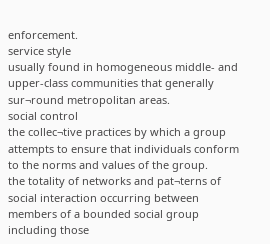enforcement.
service style
usually found in homogeneous middle- and upper-class communities that generally sur¬round metropolitan areas.
social control
the collec¬tive practices by which a group attempts to ensure that individuals conform to the norms and values of the group.
the totality of networks and pat¬terns of social interaction occurring between members of a bounded social group including those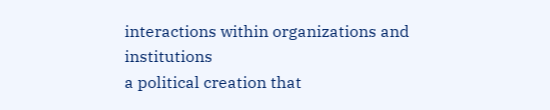interactions within organizations and institutions
a political creation that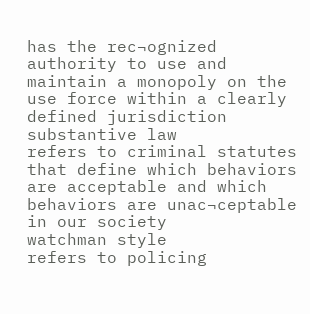has the rec¬ognized authority to use and maintain a monopoly on the use force within a clearly defined jurisdiction
substantive law
refers to criminal statutes that define which behaviors are acceptable and which behaviors are unac¬ceptable in our society
watchman style
refers to policing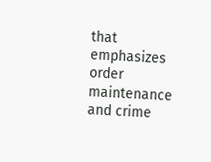that emphasizes order maintenance and crime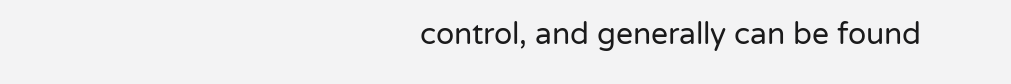control, and generally can be found